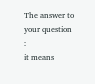The answer to your question :
it means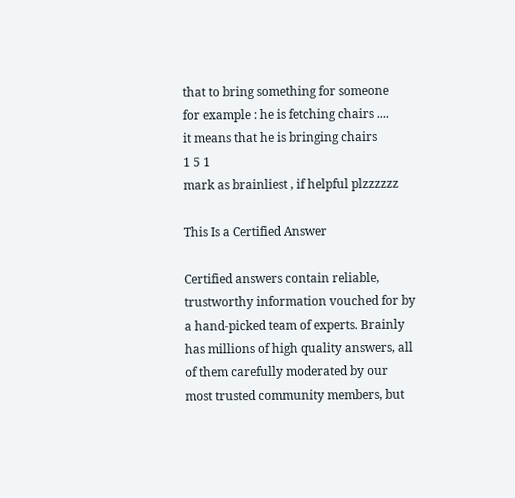that to bring something for someone
for example : he is fetching chairs ....
it means that he is bringing chairs
1 5 1
mark as brainliest , if helpful plzzzzzz

This Is a Certified Answer

Certified answers contain reliable, trustworthy information vouched for by a hand-picked team of experts. Brainly has millions of high quality answers, all of them carefully moderated by our most trusted community members, but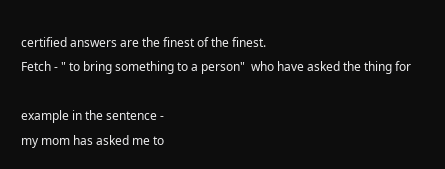certified answers are the finest of the finest.
Fetch - " to bring something to a person"  who have asked the thing for

example in the sentence -
my mom has asked me to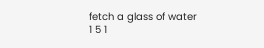fetch a glass of water
1 5 1